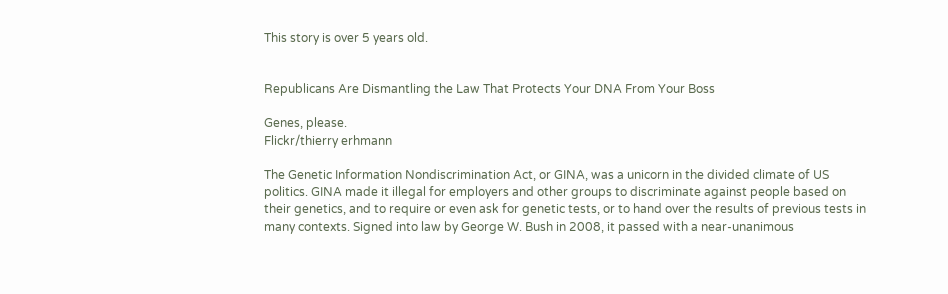This story is over 5 years old.


Republicans Are Dismantling the Law That Protects Your DNA From Your Boss

Genes, please.
Flickr/thierry erhmann

The Genetic Information Nondiscrimination Act, or GINA, was a unicorn in the divided climate of US politics. GINA made it illegal for employers and other groups to discriminate against people based on their genetics, and to require or even ask for genetic tests, or to hand over the results of previous tests in many contexts. Signed into law by George W. Bush in 2008, it passed with a near-unanimous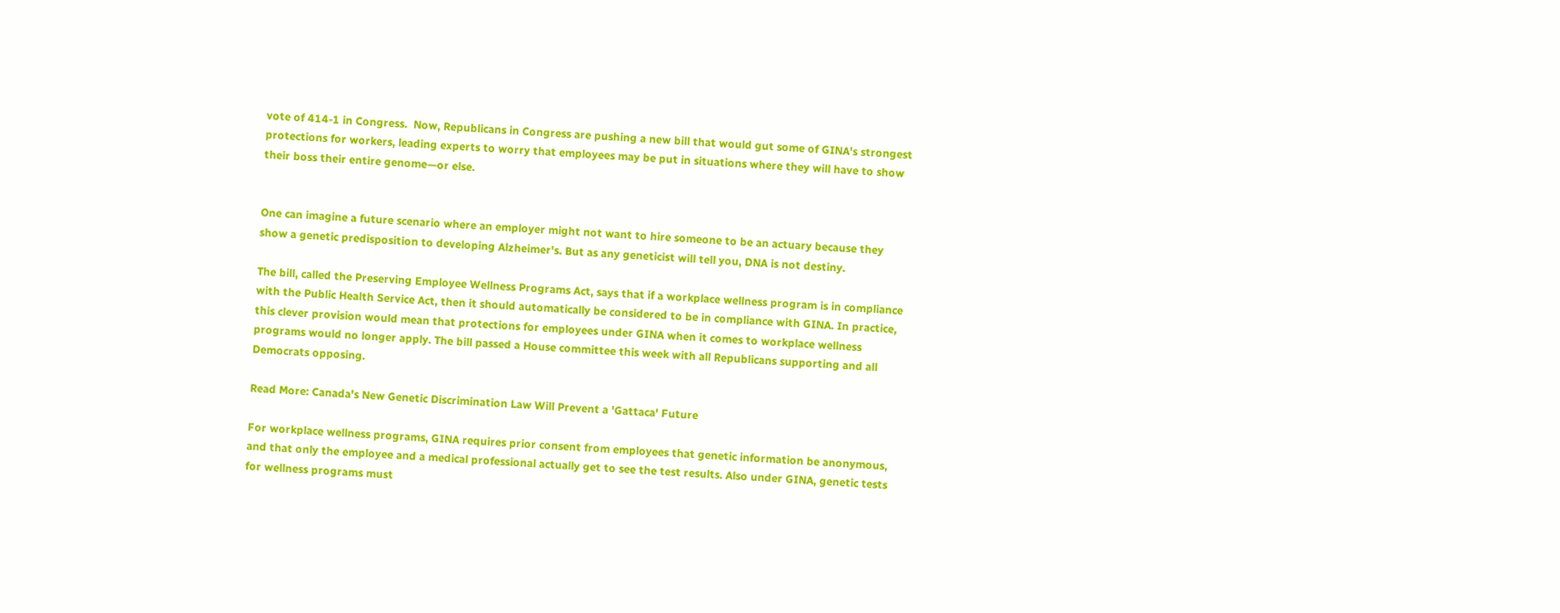vote of 414-1 in Congress.  Now, Republicans in Congress are pushing a new bill that would gut some of GINA's strongest protections for workers, leading experts to worry that employees may be put in situations where they will have to show their boss their entire genome—or else.


One can imagine a future scenario where an employer might not want to hire someone to be an actuary because they show a genetic predisposition to developing Alzheimer's. But as any geneticist will tell you, DNA is not destiny.

The bill, called the Preserving Employee Wellness Programs Act, says that if a workplace wellness program is in compliance with the Public Health Service Act, then it should automatically be considered to be in compliance with GINA. In practice, this clever provision would mean that protections for employees under GINA when it comes to workplace wellness programs would no longer apply. The bill passed a House committee this week with all Republicans supporting and all Democrats opposing.

Read More: Canada's New Genetic Discrimination Law Will Prevent a 'Gattaca' Future

For workplace wellness programs, GINA requires prior consent from employees that genetic information be anonymous, and that only the employee and a medical professional actually get to see the test results. Also under GINA, genetic tests for wellness programs must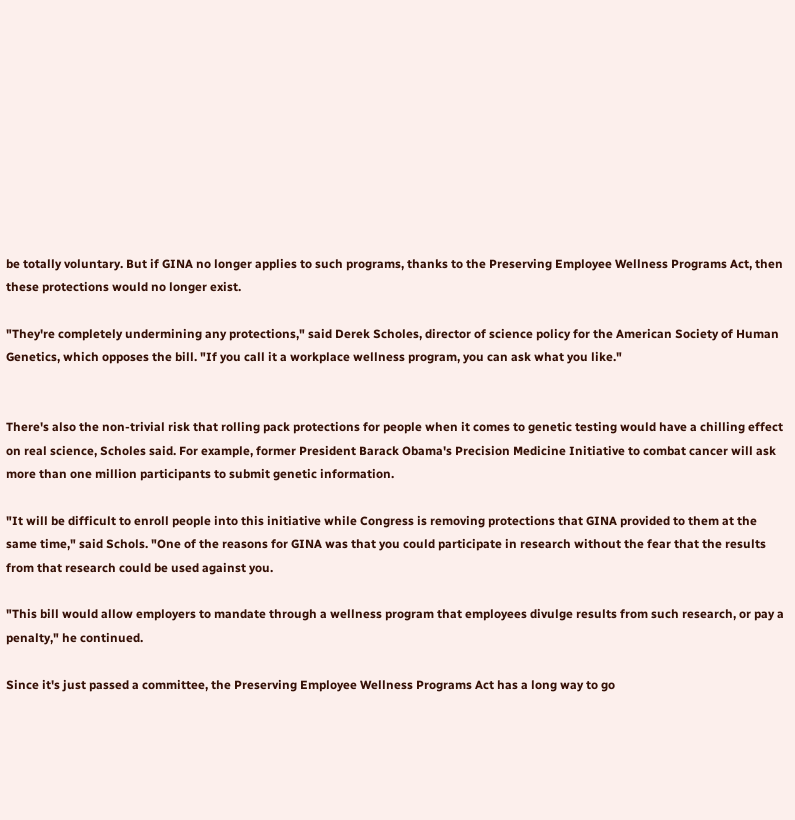be totally voluntary. But if GINA no longer applies to such programs, thanks to the Preserving Employee Wellness Programs Act, then these protections would no longer exist.

"They're completely undermining any protections," said Derek Scholes, director of science policy for the American Society of Human Genetics, which opposes the bill. "If you call it a workplace wellness program, you can ask what you like."


There's also the non-trivial risk that rolling pack protections for people when it comes to genetic testing would have a chilling effect on real science, Scholes said. For example, former President Barack Obama's Precision Medicine Initiative to combat cancer will ask more than one million participants to submit genetic information.

"It will be difficult to enroll people into this initiative while Congress is removing protections that GINA provided to them at the same time," said Schols. "One of the reasons for GINA was that you could participate in research without the fear that the results from that research could be used against you.

"This bill would allow employers to mandate through a wellness program that employees divulge results from such research, or pay a penalty," he continued.

Since it's just passed a committee, the Preserving Employee Wellness Programs Act has a long way to go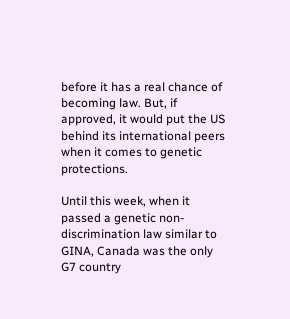before it has a real chance of becoming law. But, if approved, it would put the US behind its international peers when it comes to genetic protections.

Until this week, when it passed a genetic non-discrimination law similar to GINA, Canada was the only G7 country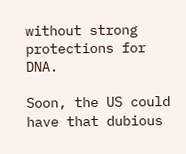without strong protections for DNA.

Soon, the US could have that dubious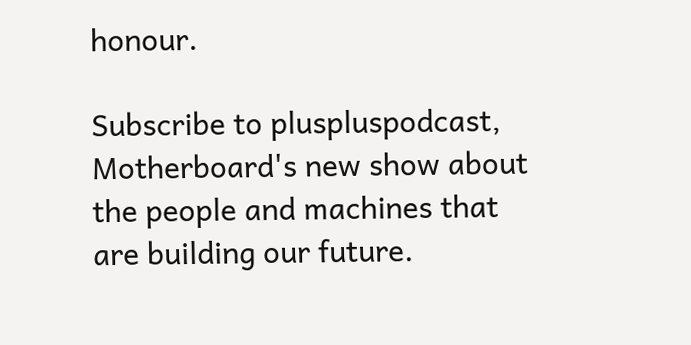honour.

Subscribe to pluspluspodcast, Motherboard's new show about the people and machines that are building our future.